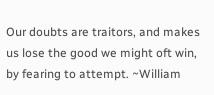Our doubts are traitors, and makes us lose the good we might oft win, by fearing to attempt. ~William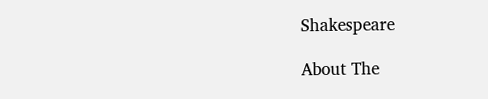Shakespeare

About The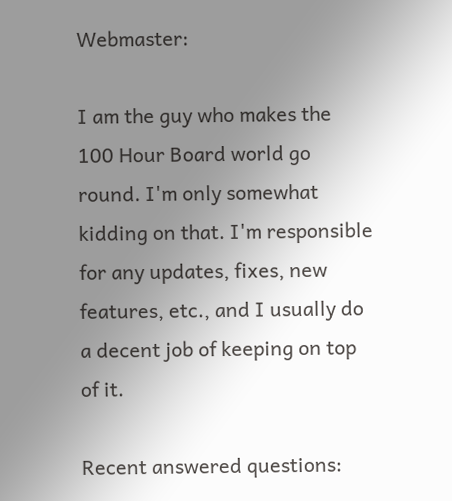Webmaster:

I am the guy who makes the 100 Hour Board world go round. I'm only somewhat kidding on that. I'm responsible for any updates, fixes, new features, etc., and I usually do a decent job of keeping on top of it.

Recent answered questions: